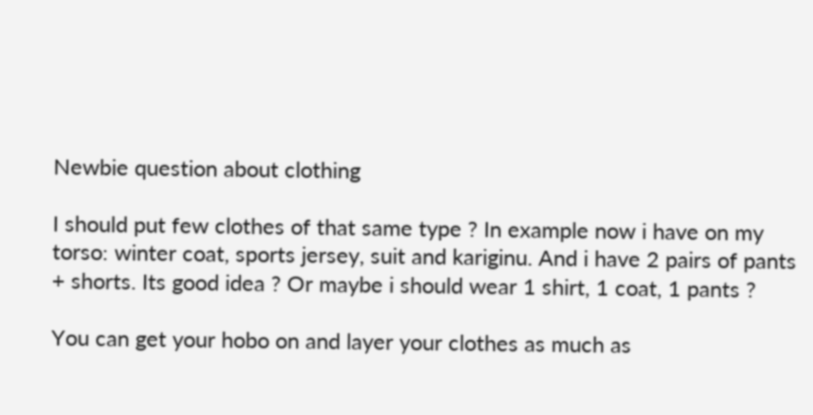Newbie question about clothing

I should put few clothes of that same type ? In example now i have on my torso: winter coat, sports jersey, suit and kariginu. And i have 2 pairs of pants + shorts. Its good idea ? Or maybe i should wear 1 shirt, 1 coat, 1 pants ?

You can get your hobo on and layer your clothes as much as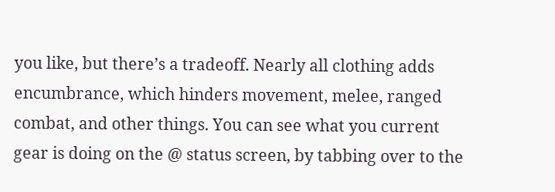you like, but there’s a tradeoff. Nearly all clothing adds encumbrance, which hinders movement, melee, ranged combat, and other things. You can see what you current gear is doing on the @ status screen, by tabbing over to the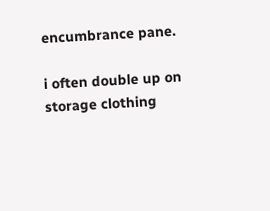encumbrance pane.

i often double up on storage clothing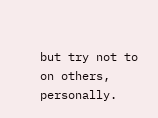but try not to on others, personally.